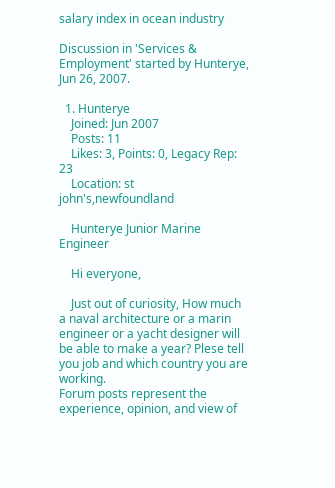salary index in ocean industry

Discussion in 'Services & Employment' started by Hunterye, Jun 26, 2007.

  1. Hunterye
    Joined: Jun 2007
    Posts: 11
    Likes: 3, Points: 0, Legacy Rep: 23
    Location: st john's,newfoundland

    Hunterye Junior Marine Engineer

    Hi everyone,

    Just out of curiosity, How much a naval architecture or a marin engineer or a yacht designer will be able to make a year? Plese tell you job and which country you are working.
Forum posts represent the experience, opinion, and view of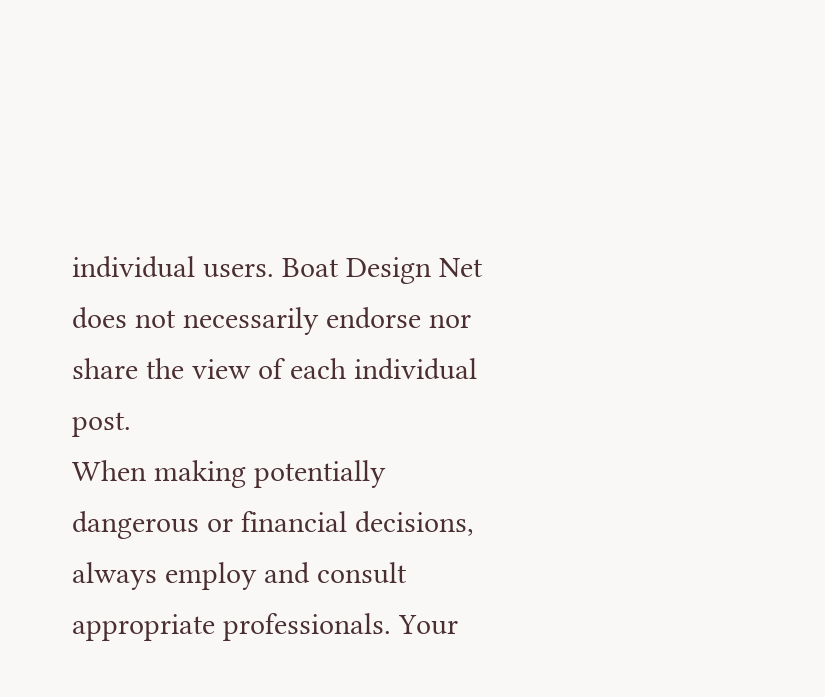individual users. Boat Design Net does not necessarily endorse nor share the view of each individual post.
When making potentially dangerous or financial decisions, always employ and consult appropriate professionals. Your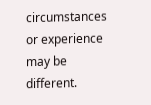circumstances or experience may be different.